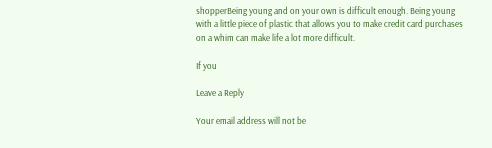shopperBeing young and on your own is difficult enough. Being young with a little piece of plastic that allows you to make credit card purchases on a whim can make life a lot more difficult.

If you

Leave a Reply

Your email address will not be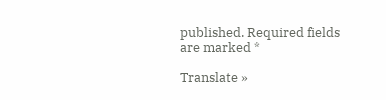published. Required fields are marked *

Translate »